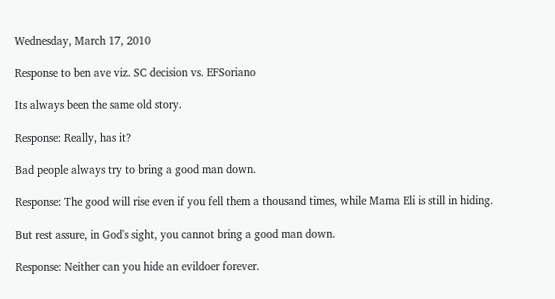Wednesday, March 17, 2010

Response to ben ave viz. SC decision vs. EFSoriano

Its always been the same old story.

Response: Really, has it?

Bad people always try to bring a good man down.

Response: The good will rise even if you fell them a thousand times, while Mama Eli is still in hiding.

But rest assure, in God's sight, you cannot bring a good man down.

Response: Neither can you hide an evildoer forever.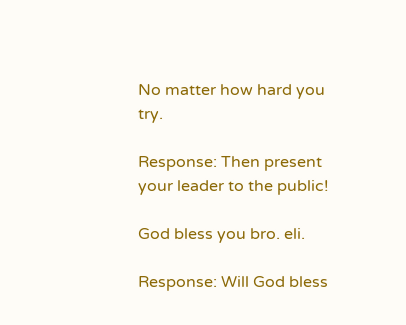No matter how hard you try.

Response: Then present your leader to the public!

God bless you bro. eli.

Response: Will God bless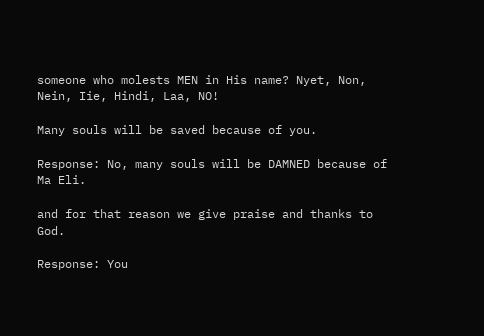someone who molests MEN in His name? Nyet, Non, Nein, Iie, Hindi, Laa, NO!

Many souls will be saved because of you.

Response: No, many souls will be DAMNED because of Ma Eli.

and for that reason we give praise and thanks to God.

Response: You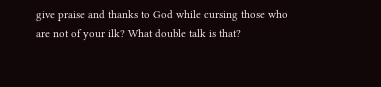give praise and thanks to God while cursing those who are not of your ilk? What double talk is that?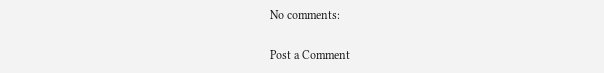No comments:

Post a Comment